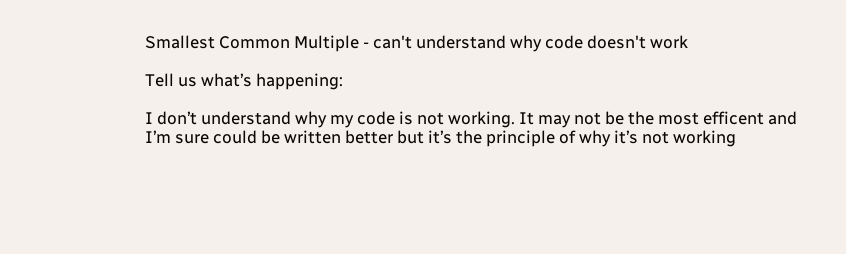Smallest Common Multiple - can't understand why code doesn't work

Tell us what’s happening:

I don’t understand why my code is not working. It may not be the most efficent and I’m sure could be written better but it’s the principle of why it’s not working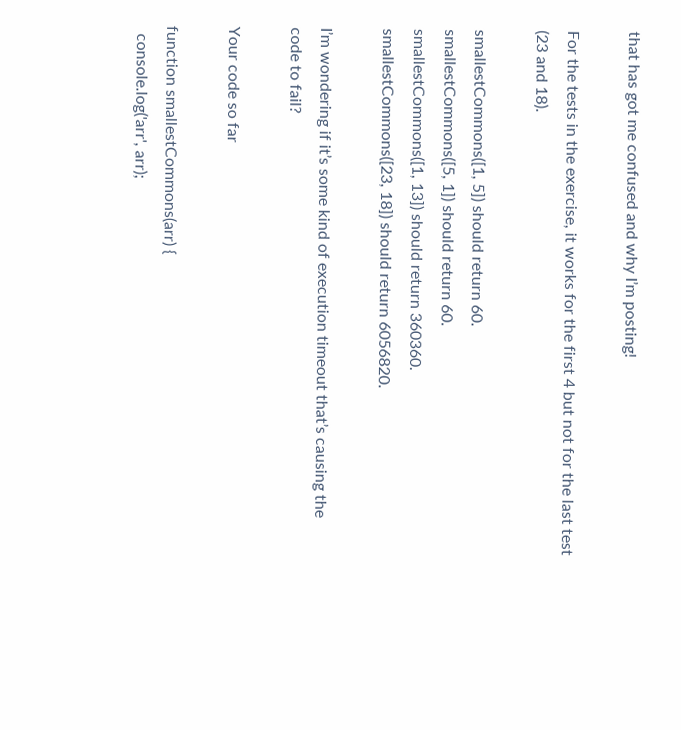that has got me confused and why I’m posting!

For the tests in the exercise, it works for the first 4 but not for the last test (23 and 18).

smallestCommons([1, 5]) should return 60.
smallestCommons([5, 1]) should return 60.
smallestCommons([1, 13]) should return 360360.
smallestCommons([23, 18]) should return 6056820.

I’m wondering if it’s some kind of execution timeout that’s causing the code to fail?

Your code so far

function smallestCommons(arr) {
  console.log('arr', arr);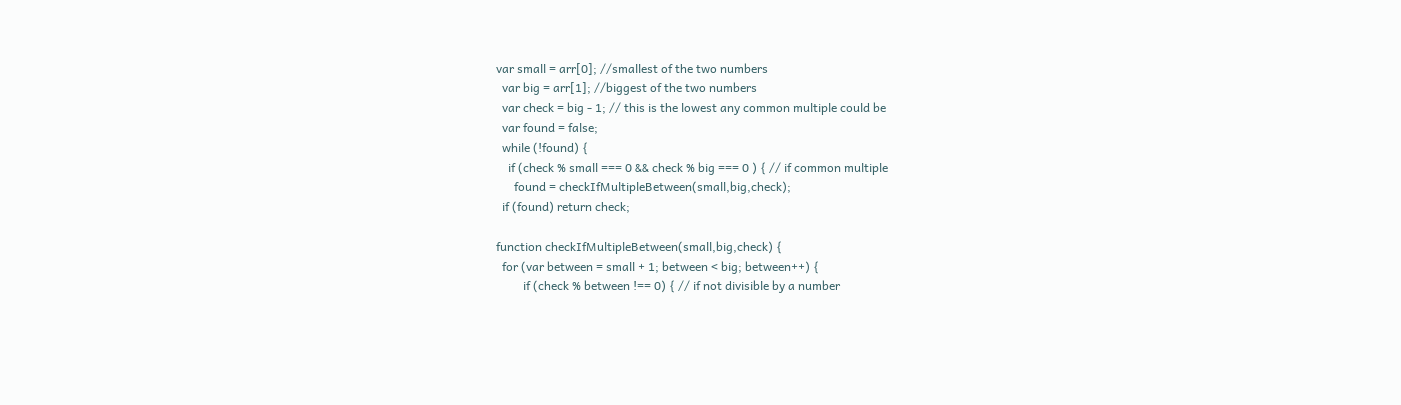var small = arr[0]; //smallest of the two numbers
  var big = arr[1]; //biggest of the two numbers
  var check = big - 1; // this is the lowest any common multiple could be
  var found = false;
  while (!found) {
    if (check % small === 0 && check % big === 0 ) { // if common multiple
      found = checkIfMultipleBetween(small,big,check);
  if (found) return check;

function checkIfMultipleBetween(small,big,check) {
  for (var between = small + 1; between < big; between++) {
         if (check % between !== 0) { // if not divisible by a number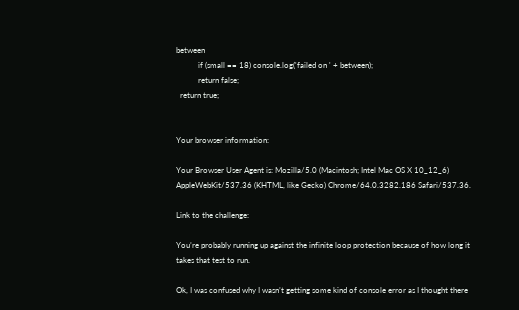between
           if (small == 18) console.log('failed on ' + between);
           return false;
  return true;


Your browser information:

Your Browser User Agent is: Mozilla/5.0 (Macintosh; Intel Mac OS X 10_12_6) AppleWebKit/537.36 (KHTML, like Gecko) Chrome/64.0.3282.186 Safari/537.36.

Link to the challenge:

You’re probably running up against the infinite loop protection because of how long it takes that test to run.

Ok, I was confused why I wasn’t getting some kind of console error as I thought there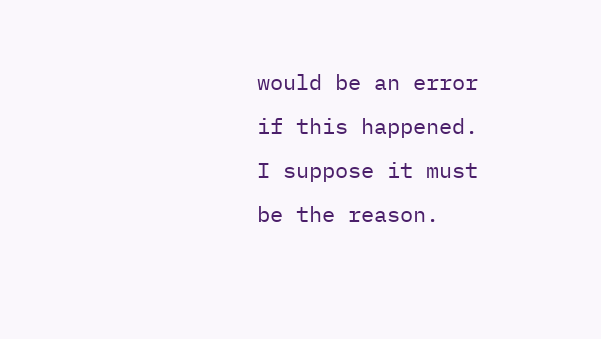would be an error if this happened. I suppose it must be the reason.